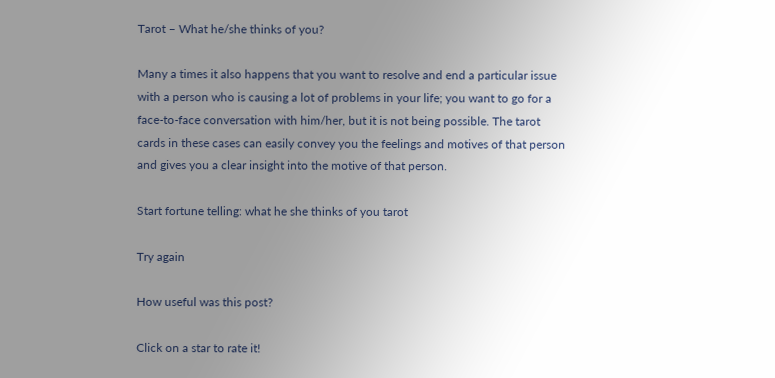Tarot – What he/she thinks of you?

Many a times it also happens that you want to resolve and end a particular issue with a person who is causing a lot of problems in your life; you want to go for a face-to-face conversation with him/her, but it is not being possible. The tarot cards in these cases can easily convey you the feelings and motives of that person and gives you a clear insight into the motive of that person.

Start fortune telling: what he she thinks of you tarot

Try again

How useful was this post?

Click on a star to rate it!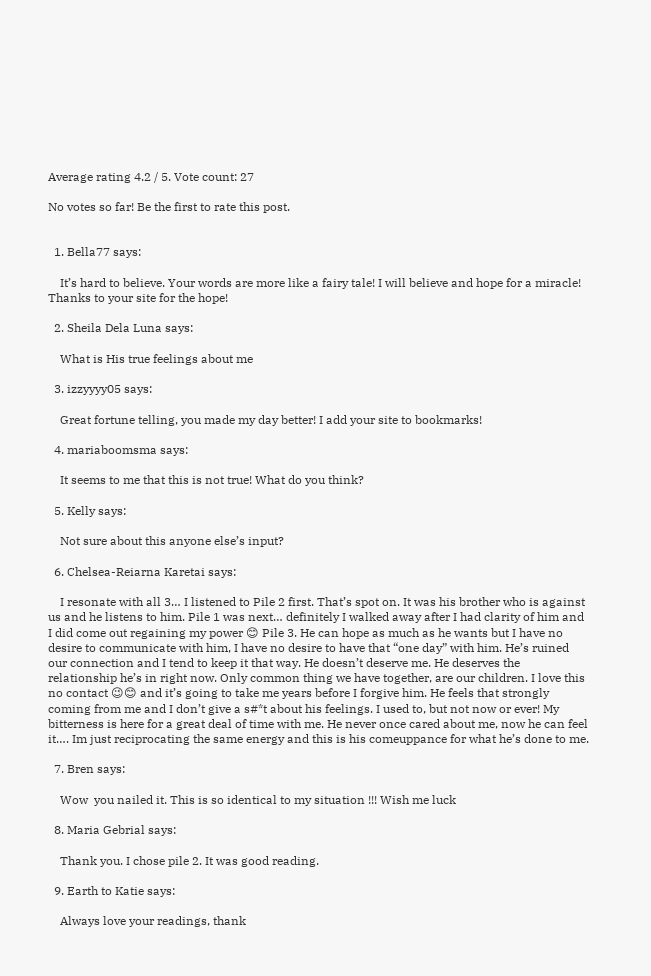Average rating 4.2 / 5. Vote count: 27

No votes so far! Be the first to rate this post.


  1. Bella77 says:

    It’s hard to believe. Your words are more like a fairy tale! I will believe and hope for a miracle! Thanks to your site for the hope!

  2. Sheila Dela Luna says:

    What is His true feelings about me

  3. izzyyyy05 says:

    Great fortune telling, you made my day better! I add your site to bookmarks!

  4. mariaboomsma says:

    It seems to me that this is not true! What do you think?

  5. Kelly says:

    Not sure about this anyone else’s input?

  6. Chelsea-Reiarna Karetai says:

    I resonate with all 3… I listened to Pile 2 first. That’s spot on. It was his brother who is against us and he listens to him. Pile 1 was next… definitely I walked away after I had clarity of him and I did come out regaining my power 😊 Pile 3. He can hope as much as he wants but I have no desire to communicate with him, I have no desire to have that “one day” with him. He’s ruined our connection and I tend to keep it that way. He doesn’t deserve me. He deserves the relationship he’s in right now. Only common thing we have together, are our children. I love this no contact 😉😊 and it’s going to take me years before I forgive him. He feels that strongly coming from me and I don’t give a s#*t about his feelings. I used to, but not now or ever! My bitterness is here for a great deal of time with me. He never once cared about me, now he can feel it…. Im just reciprocating the same energy and this is his comeuppance for what he’s done to me.

  7. Bren says:

    Wow  you nailed it. This is so identical to my situation !!! Wish me luck

  8. Maria Gebrial says:

    Thank you. I chose pile 2. It was good reading.

  9. Earth to Katie says:

    Always love your readings, thank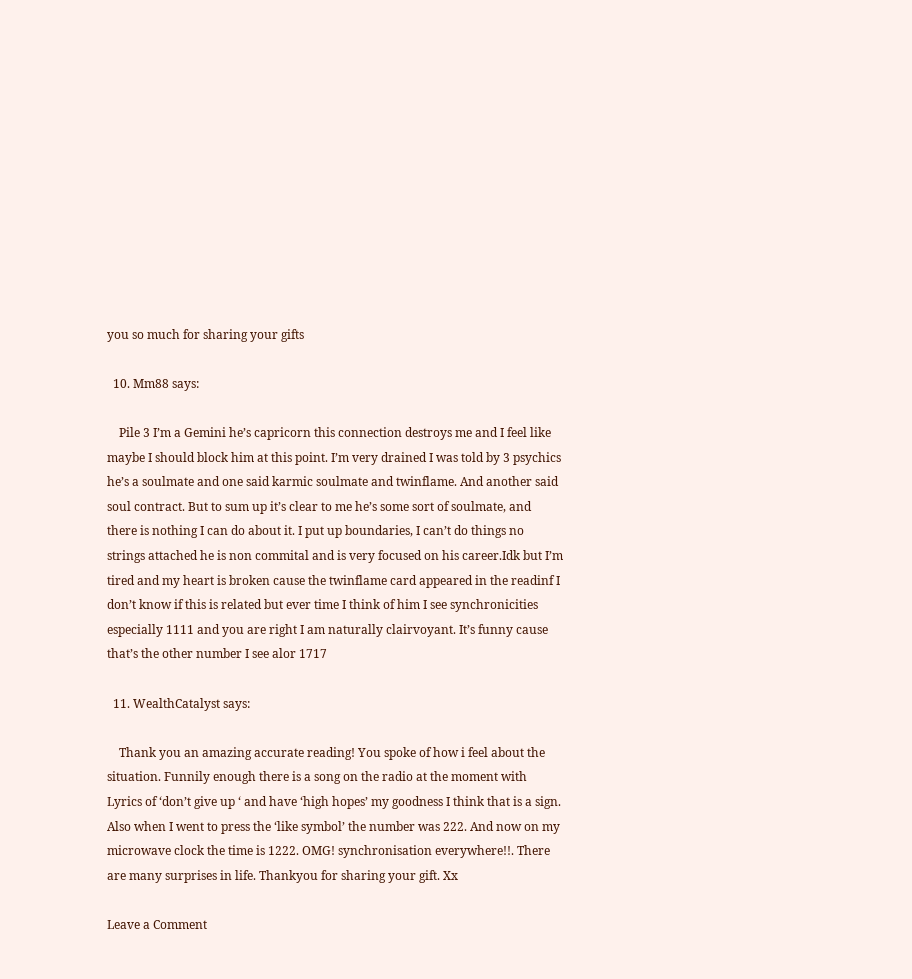you so much for sharing your gifts

  10. Mm88 says:

    Pile 3 I’m a Gemini he’s capricorn this connection destroys me and I feel like maybe I should block him at this point. I’m very drained I was told by 3 psychics he’s a soulmate and one said karmic soulmate and twinflame. And another said soul contract. But to sum up it’s clear to me he’s some sort of soulmate, and there is nothing I can do about it. I put up boundaries, I can’t do things no strings attached he is non commital and is very focused on his career.Idk but I’m tired and my heart is broken cause the twinflame card appeared in the readinf I don’t know if this is related but ever time I think of him I see synchronicities especially 1111 and you are right I am naturally clairvoyant. It’s funny cause that’s the other number I see alor 1717

  11. WealthCatalyst says:

    Thank you an amazing accurate reading! You spoke of how i feel about the situation. Funnily enough there is a song on the radio at the moment with Lyrics of ‘don’t give up ‘ and have ‘high hopes’ my goodness I think that is a sign. Also when I went to press the ‘like symbol’ the number was 222. And now on my microwave clock the time is 1222. OMG! synchronisation everywhere!!. There are many surprises in life. Thankyou for sharing your gift. Xx

Leave a Comment